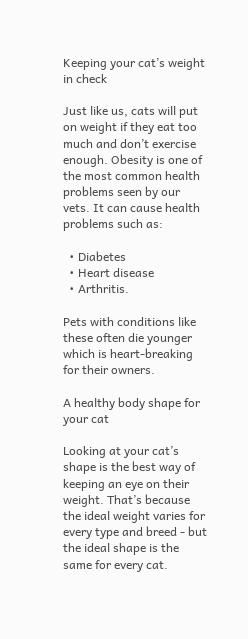Keeping your cat’s weight in check

Just like us, cats will put on weight if they eat too much and don’t exercise enough. Obesity is one of the most common health problems seen by our vets. It can cause health problems such as:

  • Diabetes
  • Heart disease
  • Arthritis.

Pets with conditions like these often die younger which is heart-breaking for their owners.

A healthy body shape for your cat

Looking at your cat’s shape is the best way of keeping an eye on their weight. That’s because the ideal weight varies for every type and breed - but the ideal shape is the same for every cat.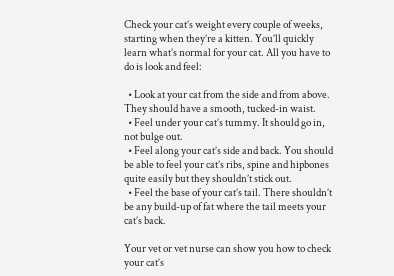Check your cat’s weight every couple of weeks, starting when they’re a kitten. You’ll quickly learn what’s normal for your cat. All you have to do is look and feel:

  • Look at your cat from the side and from above. They should have a smooth, tucked-in waist.
  • Feel under your cat’s tummy. It should go in, not bulge out.
  • Feel along your cat’s side and back. You should be able to feel your cat’s ribs, spine and hipbones quite easily but they shouldn’t stick out.
  • Feel the base of your cat’s tail. There shouldn’t be any build-up of fat where the tail meets your cat’s back.

Your vet or vet nurse can show you how to check your cat’s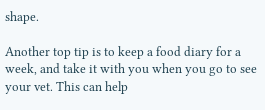shape.

Another top tip is to keep a food diary for a week, and take it with you when you go to see your vet. This can help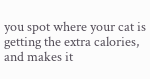you spot where your cat is getting the extra calories, and makes it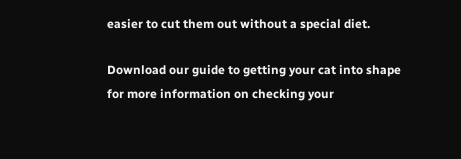easier to cut them out without a special diet.

Download our guide to getting your cat into shape for more information on checking your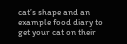cat’s shape and an example food diary to get your cat on their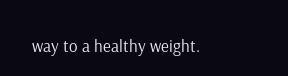way to a healthy weight.